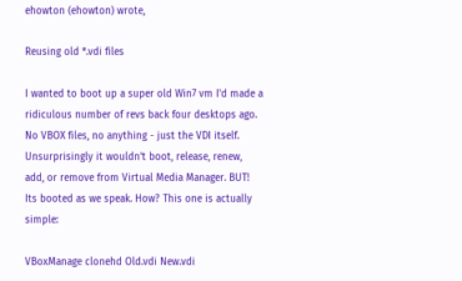ehowton (ehowton) wrote,

Reusing old *.vdi files

I wanted to boot up a super old Win7 vm I'd made a ridiculous number of revs back four desktops ago. No VBOX files, no anything - just the VDI itself. Unsurprisingly it wouldn't boot, release, renew, add, or remove from Virtual Media Manager. BUT! Its booted as we speak. How? This one is actually simple:

VBoxManage clonehd Old.vdi New.vdi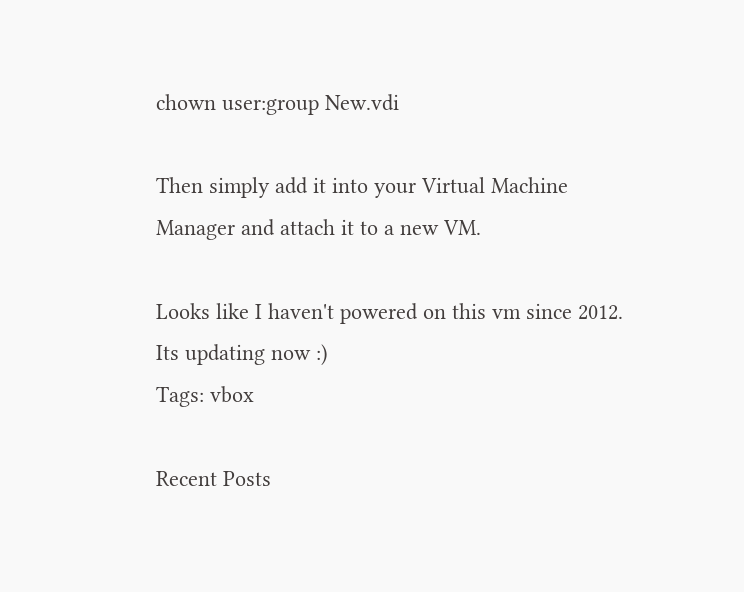chown user:group New.vdi

Then simply add it into your Virtual Machine Manager and attach it to a new VM.

Looks like I haven't powered on this vm since 2012. Its updating now :)
Tags: vbox

Recent Posts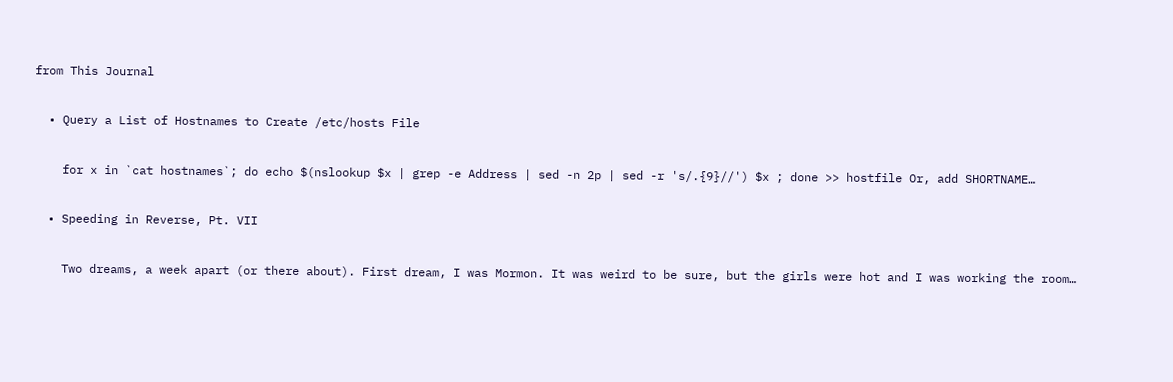from This Journal

  • Query a List of Hostnames to Create /etc/hosts File

    for x in `cat hostnames`; do echo $(nslookup $x | grep -e Address | sed -n 2p | sed -r 's/.{9}//') $x ; done >> hostfile Or, add SHORTNAME…

  • Speeding in Reverse, Pt. VII

    Two dreams, a week apart (or there about). First dream, I was Mormon. It was weird to be sure, but the girls were hot and I was working the room…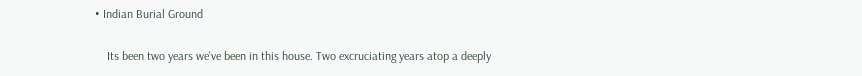• Indian Burial Ground

    Its been two years we've been in this house. Two excruciating years atop a deeply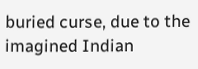buried curse, due to the imagined Indian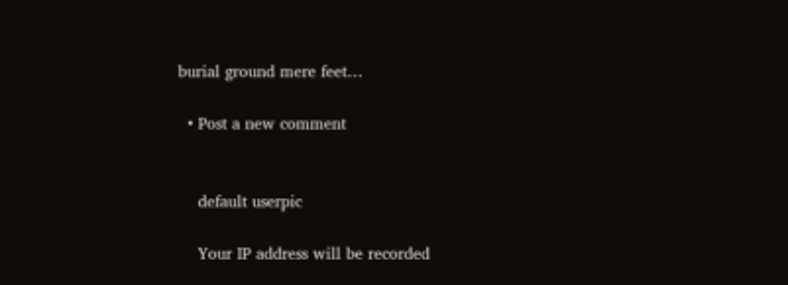burial ground mere feet…

  • Post a new comment


    default userpic

    Your IP address will be recorded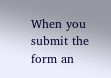When you submit the form an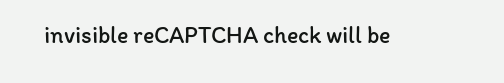invisible reCAPTCHA check will be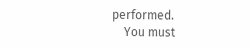performed.
    You must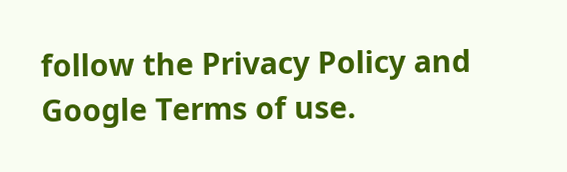follow the Privacy Policy and Google Terms of use.